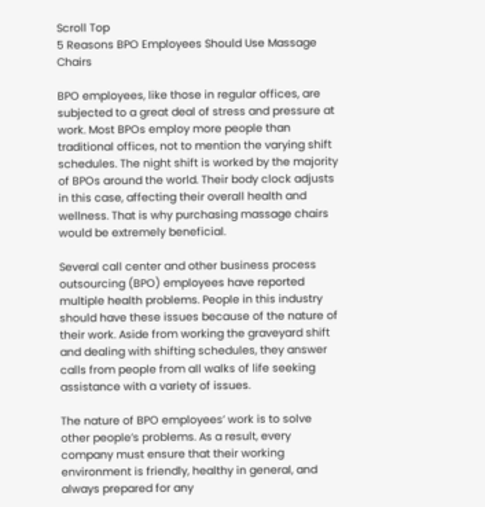Scroll Top
5 Reasons BPO Employees Should Use Massage Chairs

BPO employees, like those in regular offices, are subjected to a great deal of stress and pressure at work. Most BPOs employ more people than traditional offices, not to mention the varying shift schedules. The night shift is worked by the majority of BPOs around the world. Their body clock adjusts in this case, affecting their overall health and wellness. That is why purchasing massage chairs would be extremely beneficial.

Several call center and other business process outsourcing (BPO) employees have reported multiple health problems. People in this industry should have these issues because of the nature of their work. Aside from working the graveyard shift and dealing with shifting schedules, they answer calls from people from all walks of life seeking assistance with a variety of issues.

The nature of BPO employees’ work is to solve other people’s problems. As a result, every company must ensure that their working environment is friendly, healthy in general, and always prepared for any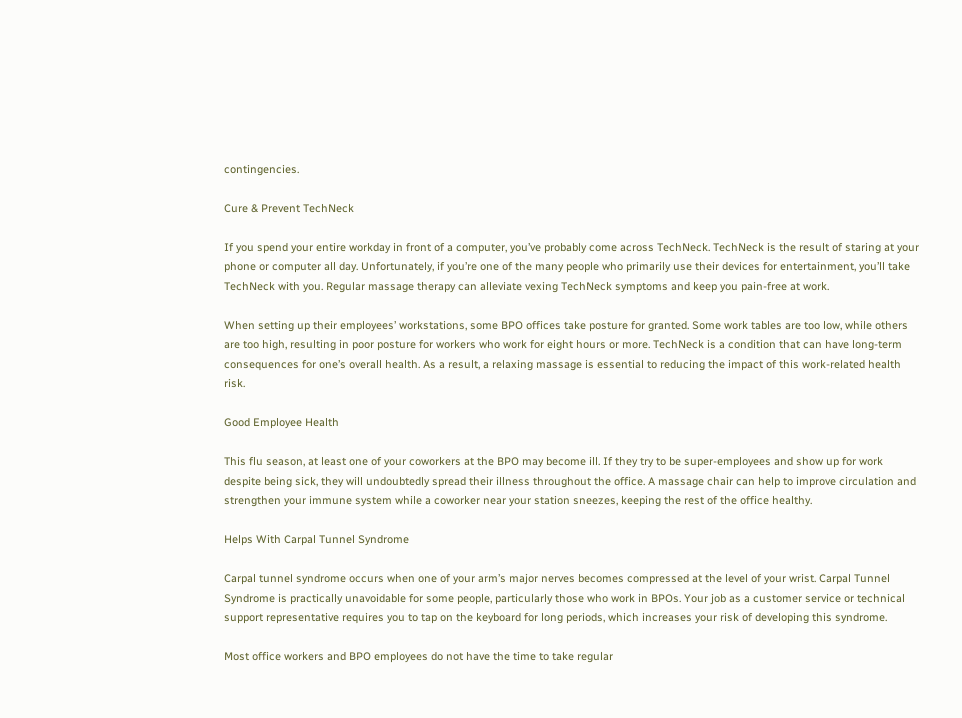contingencies.

Cure & Prevent TechNeck

If you spend your entire workday in front of a computer, you’ve probably come across TechNeck. TechNeck is the result of staring at your phone or computer all day. Unfortunately, if you’re one of the many people who primarily use their devices for entertainment, you’ll take TechNeck with you. Regular massage therapy can alleviate vexing TechNeck symptoms and keep you pain-free at work.

When setting up their employees’ workstations, some BPO offices take posture for granted. Some work tables are too low, while others are too high, resulting in poor posture for workers who work for eight hours or more. TechNeck is a condition that can have long-term consequences for one’s overall health. As a result, a relaxing massage is essential to reducing the impact of this work-related health risk.

Good Employee Health

This flu season, at least one of your coworkers at the BPO may become ill. If they try to be super-employees and show up for work despite being sick, they will undoubtedly spread their illness throughout the office. A massage chair can help to improve circulation and strengthen your immune system while a coworker near your station sneezes, keeping the rest of the office healthy.

Helps With Carpal Tunnel Syndrome

Carpal tunnel syndrome occurs when one of your arm’s major nerves becomes compressed at the level of your wrist. Carpal Tunnel Syndrome is practically unavoidable for some people, particularly those who work in BPOs. Your job as a customer service or technical support representative requires you to tap on the keyboard for long periods, which increases your risk of developing this syndrome.

Most office workers and BPO employees do not have the time to take regular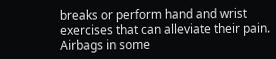breaks or perform hand and wrist exercises that can alleviate their pain. Airbags in some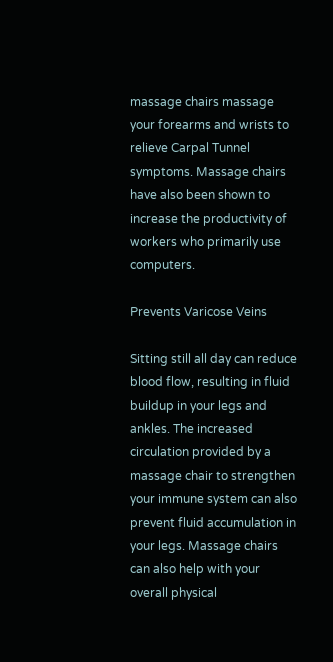massage chairs massage your forearms and wrists to relieve Carpal Tunnel symptoms. Massage chairs have also been shown to increase the productivity of workers who primarily use computers.

Prevents Varicose Veins

Sitting still all day can reduce blood flow, resulting in fluid buildup in your legs and ankles. The increased circulation provided by a massage chair to strengthen your immune system can also prevent fluid accumulation in your legs. Massage chairs can also help with your overall physical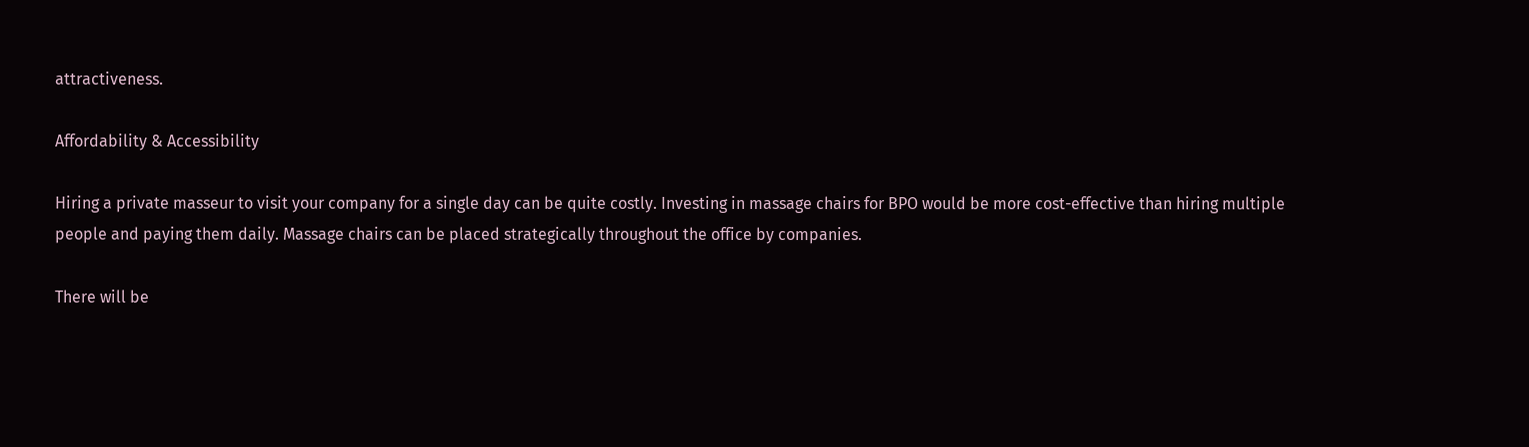attractiveness.

Affordability & Accessibility

Hiring a private masseur to visit your company for a single day can be quite costly. Investing in massage chairs for BPO would be more cost-effective than hiring multiple people and paying them daily. Massage chairs can be placed strategically throughout the office by companies.

There will be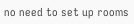no need to set up rooms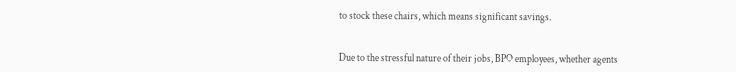to stock these chairs, which means significant savings.


Due to the stressful nature of their jobs, BPO employees, whether agents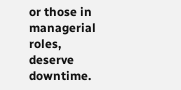or those in managerial roles, deserve downtime.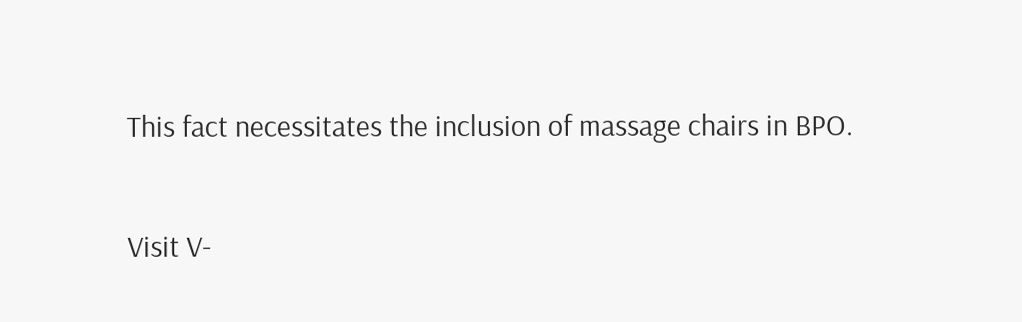This fact necessitates the inclusion of massage chairs in BPO.

Visit V-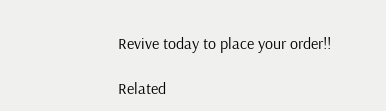Revive today to place your order!!

Related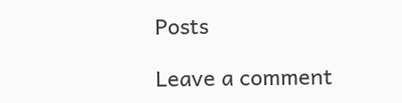Posts

Leave a comment